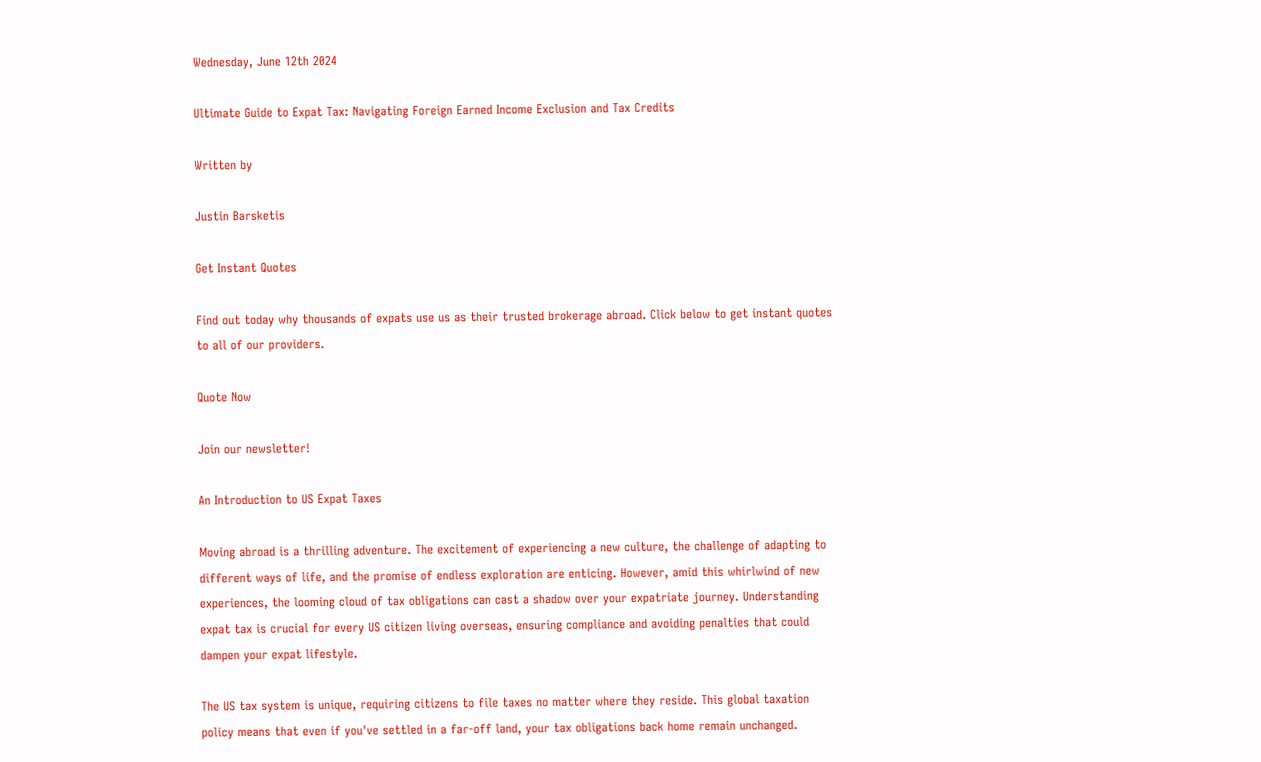Wednesday, June 12th 2024

Ultimate Guide to Expat Tax: Navigating Foreign Earned Income Exclusion and Tax Credits

Written by

Justin Barsketis

Get Instant Quotes

Find out today why thousands of expats use us as their trusted brokerage abroad. Click below to get instant quotes to all of our providers.

Quote Now

Join our newsletter!

An Introduction to US Expat Taxes

Moving abroad is a thrilling adventure. The excitement of experiencing a new culture, the challenge of adapting to different ways of life, and the promise of endless exploration are enticing. However, amid this whirlwind of new experiences, the looming cloud of tax obligations can cast a shadow over your expatriate journey. Understanding expat tax is crucial for every US citizen living overseas, ensuring compliance and avoiding penalties that could dampen your expat lifestyle.

The US tax system is unique, requiring citizens to file taxes no matter where they reside. This global taxation policy means that even if you've settled in a far-off land, your tax obligations back home remain unchanged.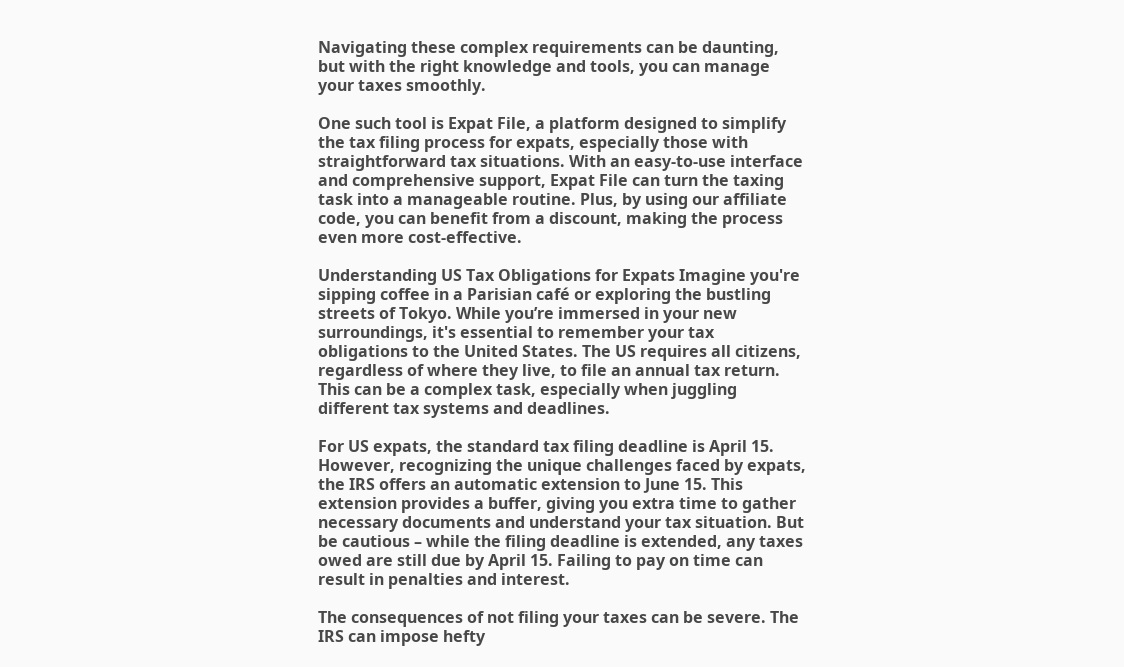Navigating these complex requirements can be daunting, but with the right knowledge and tools, you can manage your taxes smoothly.

One such tool is Expat File, a platform designed to simplify the tax filing process for expats, especially those with straightforward tax situations. With an easy-to-use interface and comprehensive support, Expat File can turn the taxing task into a manageable routine. Plus, by using our affiliate code, you can benefit from a discount, making the process even more cost-effective.

Understanding US Tax Obligations for Expats Imagine you're sipping coffee in a Parisian café or exploring the bustling streets of Tokyo. While you’re immersed in your new surroundings, it's essential to remember your tax obligations to the United States. The US requires all citizens, regardless of where they live, to file an annual tax return. This can be a complex task, especially when juggling different tax systems and deadlines.

For US expats, the standard tax filing deadline is April 15. However, recognizing the unique challenges faced by expats, the IRS offers an automatic extension to June 15. This extension provides a buffer, giving you extra time to gather necessary documents and understand your tax situation. But be cautious – while the filing deadline is extended, any taxes owed are still due by April 15. Failing to pay on time can result in penalties and interest.

The consequences of not filing your taxes can be severe. The IRS can impose hefty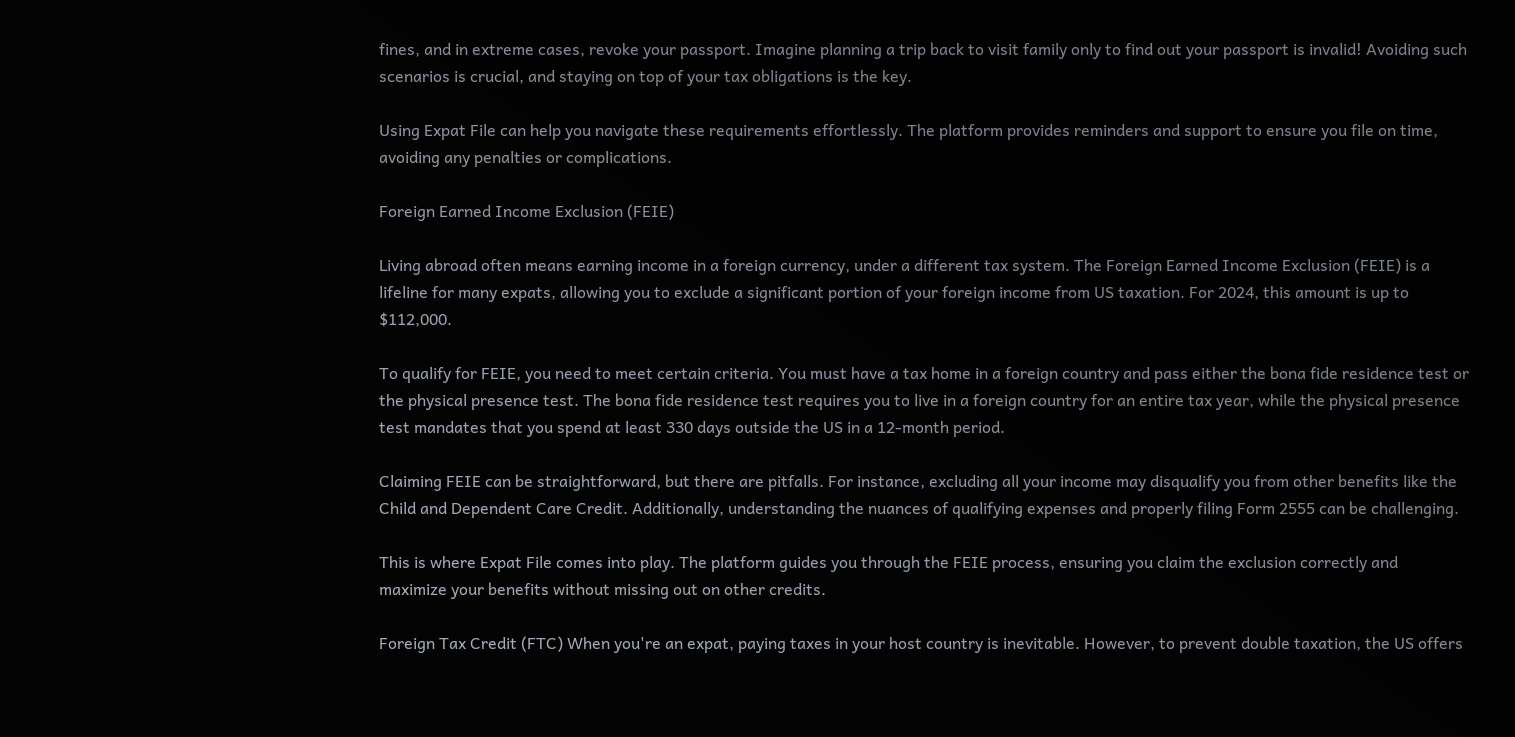fines, and in extreme cases, revoke your passport. Imagine planning a trip back to visit family only to find out your passport is invalid! Avoiding such scenarios is crucial, and staying on top of your tax obligations is the key.

Using Expat File can help you navigate these requirements effortlessly. The platform provides reminders and support to ensure you file on time, avoiding any penalties or complications.

Foreign Earned Income Exclusion (FEIE)

Living abroad often means earning income in a foreign currency, under a different tax system. The Foreign Earned Income Exclusion (FEIE) is a lifeline for many expats, allowing you to exclude a significant portion of your foreign income from US taxation. For 2024, this amount is up to $112,000.

To qualify for FEIE, you need to meet certain criteria. You must have a tax home in a foreign country and pass either the bona fide residence test or the physical presence test. The bona fide residence test requires you to live in a foreign country for an entire tax year, while the physical presence test mandates that you spend at least 330 days outside the US in a 12-month period.

Claiming FEIE can be straightforward, but there are pitfalls. For instance, excluding all your income may disqualify you from other benefits like the Child and Dependent Care Credit. Additionally, understanding the nuances of qualifying expenses and properly filing Form 2555 can be challenging.

This is where Expat File comes into play. The platform guides you through the FEIE process, ensuring you claim the exclusion correctly and maximize your benefits without missing out on other credits.

Foreign Tax Credit (FTC) When you're an expat, paying taxes in your host country is inevitable. However, to prevent double taxation, the US offers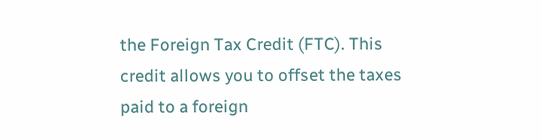the Foreign Tax Credit (FTC). This credit allows you to offset the taxes paid to a foreign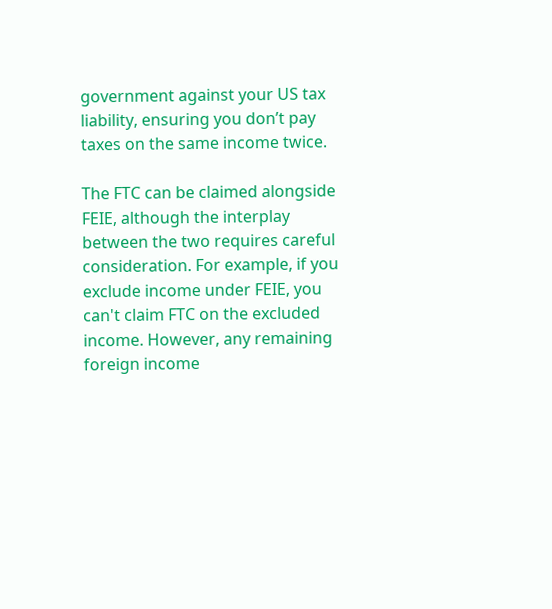government against your US tax liability, ensuring you don’t pay taxes on the same income twice.

The FTC can be claimed alongside FEIE, although the interplay between the two requires careful consideration. For example, if you exclude income under FEIE, you can't claim FTC on the excluded income. However, any remaining foreign income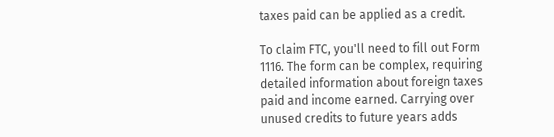taxes paid can be applied as a credit.

To claim FTC, you'll need to fill out Form 1116. The form can be complex, requiring detailed information about foreign taxes paid and income earned. Carrying over unused credits to future years adds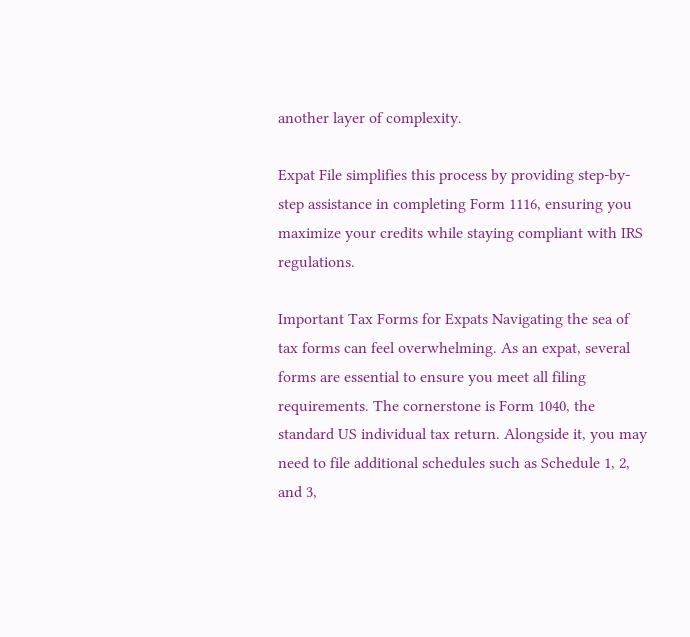another layer of complexity.

Expat File simplifies this process by providing step-by-step assistance in completing Form 1116, ensuring you maximize your credits while staying compliant with IRS regulations.

Important Tax Forms for Expats Navigating the sea of tax forms can feel overwhelming. As an expat, several forms are essential to ensure you meet all filing requirements. The cornerstone is Form 1040, the standard US individual tax return. Alongside it, you may need to file additional schedules such as Schedule 1, 2, and 3,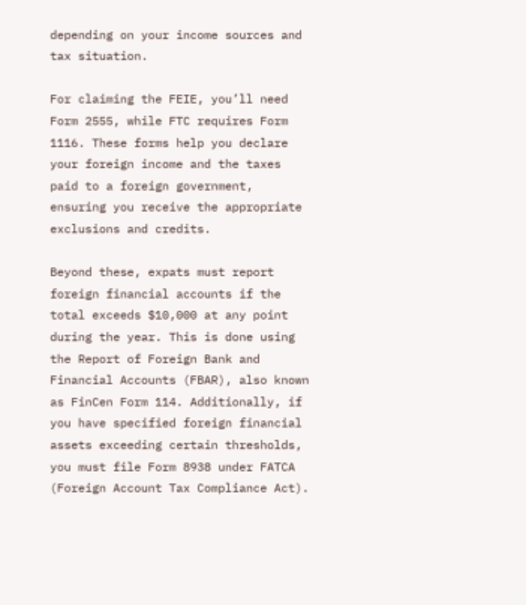depending on your income sources and tax situation.

For claiming the FEIE, you’ll need Form 2555, while FTC requires Form 1116. These forms help you declare your foreign income and the taxes paid to a foreign government, ensuring you receive the appropriate exclusions and credits.

Beyond these, expats must report foreign financial accounts if the total exceeds $10,000 at any point during the year. This is done using the Report of Foreign Bank and Financial Accounts (FBAR), also known as FinCen Form 114. Additionally, if you have specified foreign financial assets exceeding certain thresholds, you must file Form 8938 under FATCA (Foreign Account Tax Compliance Act).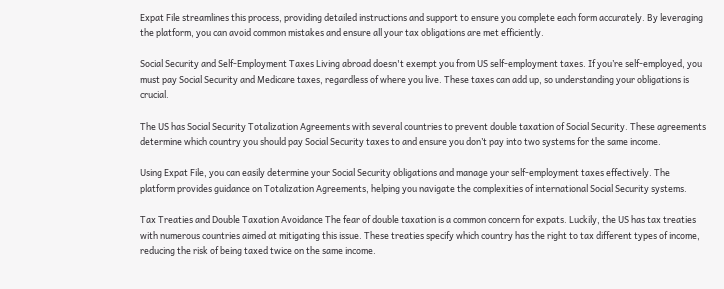Expat File streamlines this process, providing detailed instructions and support to ensure you complete each form accurately. By leveraging the platform, you can avoid common mistakes and ensure all your tax obligations are met efficiently.

Social Security and Self-Employment Taxes Living abroad doesn't exempt you from US self-employment taxes. If you’re self-employed, you must pay Social Security and Medicare taxes, regardless of where you live. These taxes can add up, so understanding your obligations is crucial.

The US has Social Security Totalization Agreements with several countries to prevent double taxation of Social Security. These agreements determine which country you should pay Social Security taxes to and ensure you don’t pay into two systems for the same income.

Using Expat File, you can easily determine your Social Security obligations and manage your self-employment taxes effectively. The platform provides guidance on Totalization Agreements, helping you navigate the complexities of international Social Security systems.

Tax Treaties and Double Taxation Avoidance The fear of double taxation is a common concern for expats. Luckily, the US has tax treaties with numerous countries aimed at mitigating this issue. These treaties specify which country has the right to tax different types of income, reducing the risk of being taxed twice on the same income.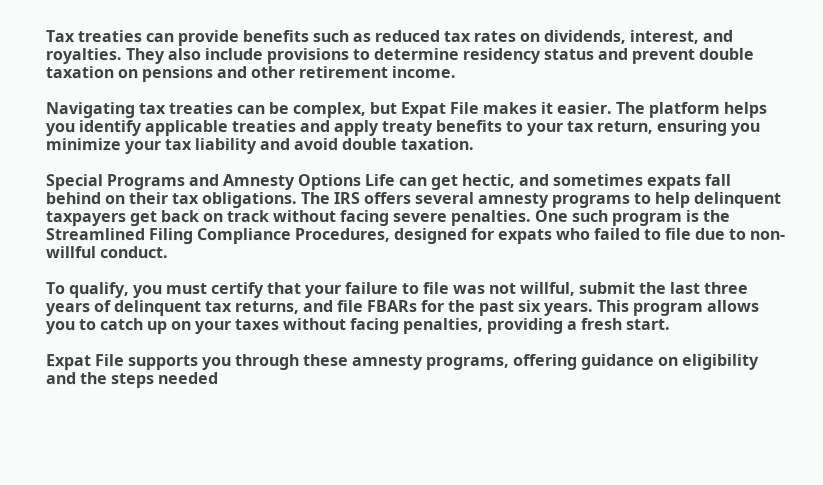Tax treaties can provide benefits such as reduced tax rates on dividends, interest, and royalties. They also include provisions to determine residency status and prevent double taxation on pensions and other retirement income.

Navigating tax treaties can be complex, but Expat File makes it easier. The platform helps you identify applicable treaties and apply treaty benefits to your tax return, ensuring you minimize your tax liability and avoid double taxation.

Special Programs and Amnesty Options Life can get hectic, and sometimes expats fall behind on their tax obligations. The IRS offers several amnesty programs to help delinquent taxpayers get back on track without facing severe penalties. One such program is the Streamlined Filing Compliance Procedures, designed for expats who failed to file due to non-willful conduct.

To qualify, you must certify that your failure to file was not willful, submit the last three years of delinquent tax returns, and file FBARs for the past six years. This program allows you to catch up on your taxes without facing penalties, providing a fresh start.

Expat File supports you through these amnesty programs, offering guidance on eligibility and the steps needed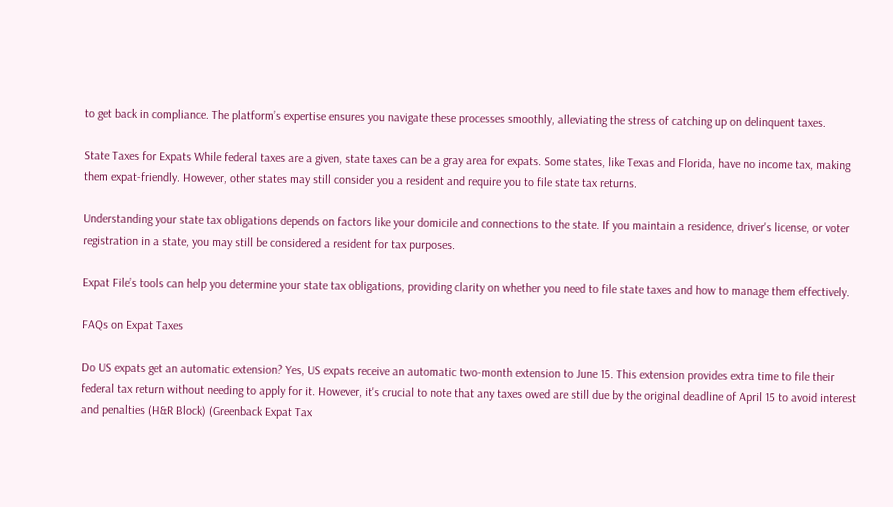to get back in compliance. The platform’s expertise ensures you navigate these processes smoothly, alleviating the stress of catching up on delinquent taxes.

State Taxes for Expats While federal taxes are a given, state taxes can be a gray area for expats. Some states, like Texas and Florida, have no income tax, making them expat-friendly. However, other states may still consider you a resident and require you to file state tax returns.

Understanding your state tax obligations depends on factors like your domicile and connections to the state. If you maintain a residence, driver's license, or voter registration in a state, you may still be considered a resident for tax purposes.

Expat File’s tools can help you determine your state tax obligations, providing clarity on whether you need to file state taxes and how to manage them effectively.

FAQs on Expat Taxes

Do US expats get an automatic extension? Yes, US expats receive an automatic two-month extension to June 15. This extension provides extra time to file their federal tax return without needing to apply for it. However, it's crucial to note that any taxes owed are still due by the original deadline of April 15 to avoid interest and penalties (H&R Block) (Greenback Expat Tax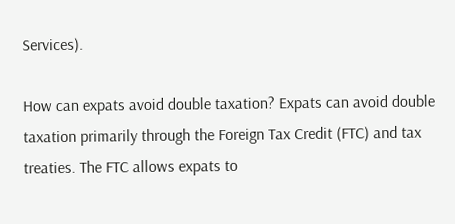Services).

How can expats avoid double taxation? Expats can avoid double taxation primarily through the Foreign Tax Credit (FTC) and tax treaties. The FTC allows expats to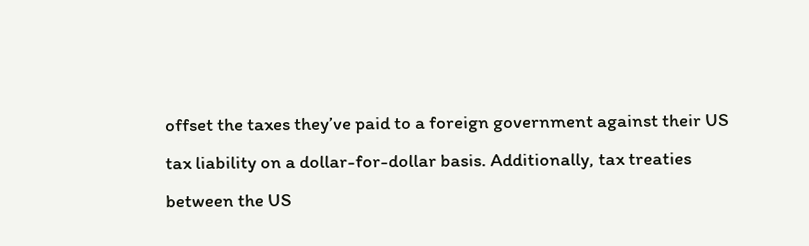offset the taxes they’ve paid to a foreign government against their US tax liability on a dollar-for-dollar basis. Additionally, tax treaties between the US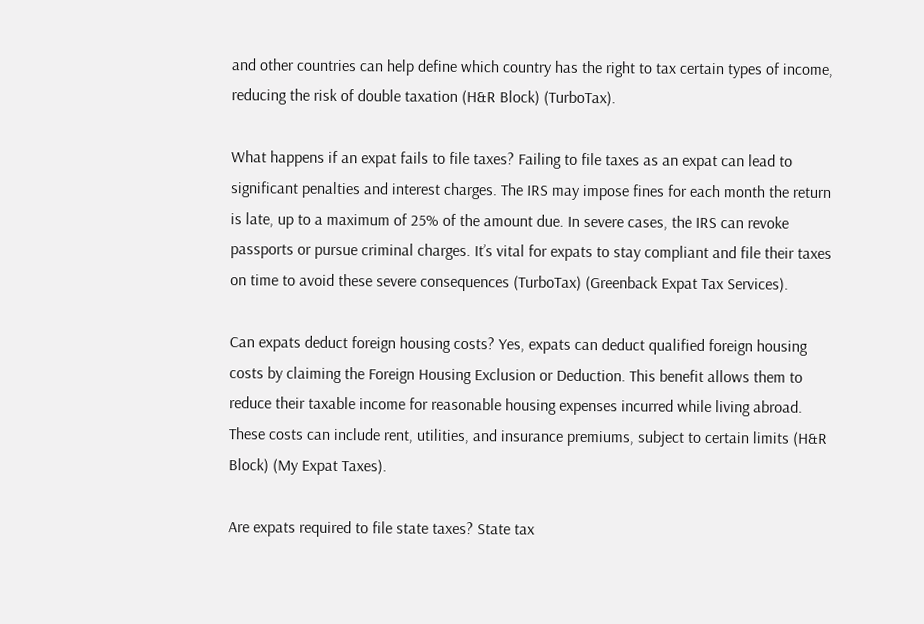and other countries can help define which country has the right to tax certain types of income, reducing the risk of double taxation (H&R Block) (TurboTax).

What happens if an expat fails to file taxes? Failing to file taxes as an expat can lead to significant penalties and interest charges. The IRS may impose fines for each month the return is late, up to a maximum of 25% of the amount due. In severe cases, the IRS can revoke passports or pursue criminal charges. It’s vital for expats to stay compliant and file their taxes on time to avoid these severe consequences (TurboTax) (Greenback Expat Tax Services).

Can expats deduct foreign housing costs? Yes, expats can deduct qualified foreign housing costs by claiming the Foreign Housing Exclusion or Deduction. This benefit allows them to reduce their taxable income for reasonable housing expenses incurred while living abroad. These costs can include rent, utilities, and insurance premiums, subject to certain limits (H&R Block) (My Expat Taxes).

Are expats required to file state taxes? State tax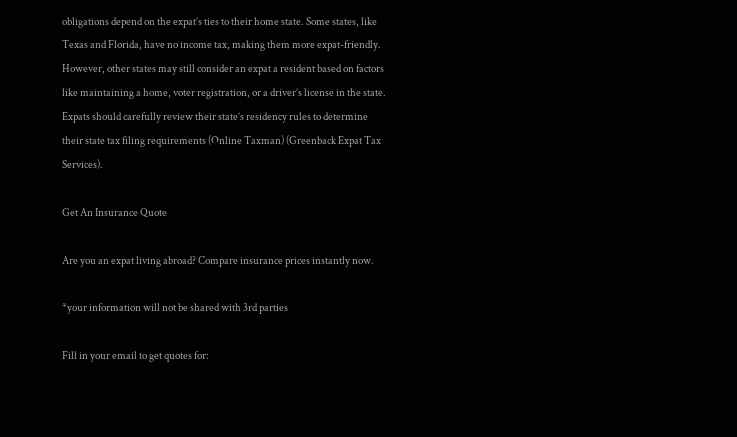obligations depend on the expat’s ties to their home state. Some states, like Texas and Florida, have no income tax, making them more expat-friendly. However, other states may still consider an expat a resident based on factors like maintaining a home, voter registration, or a driver’s license in the state. Expats should carefully review their state’s residency rules to determine their state tax filing requirements (Online Taxman) (Greenback Expat Tax Services).

Get An Insurance Quote

Are you an expat living abroad? Compare insurance prices instantly now.

*your information will not be shared with 3rd parties

Fill in your email to get quotes for: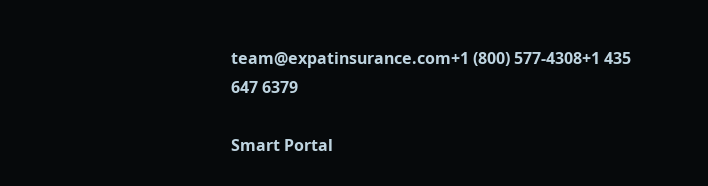team@expatinsurance.com+1 (800) 577-4308+1 435 647 6379

Smart Portal